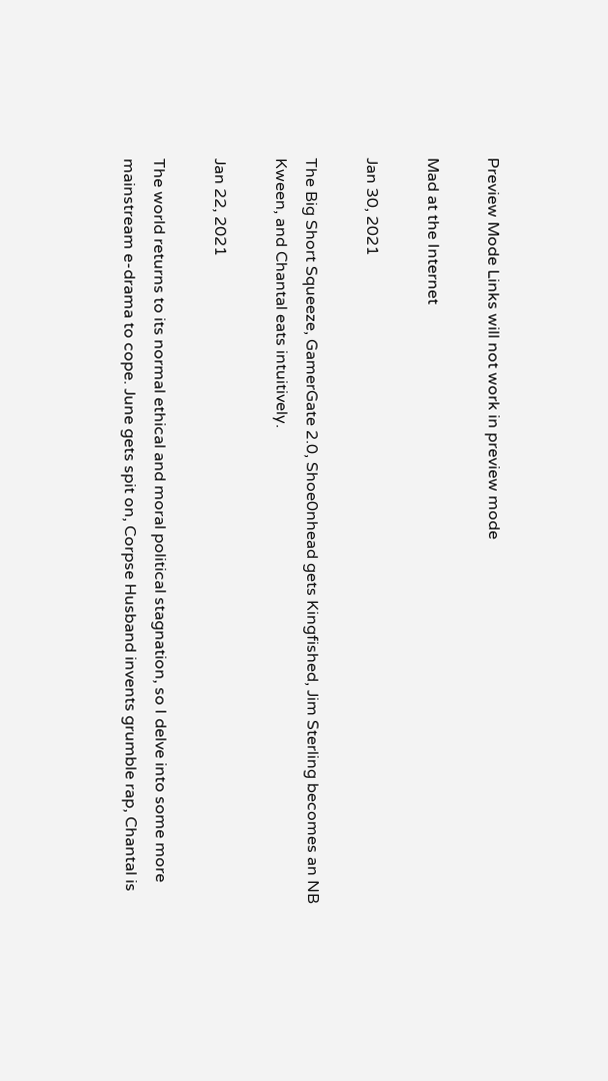Preview Mode Links will not work in preview mode

Mad at the Internet

Jan 30, 2021

The Big Short Squeeze, GamerGate 2.0, Shoe0nhead gets Kingfished, Jim Sterling becomes an NB Kween, and Chantal eats intuitively.

Jan 22, 2021

The world returns to its normal ethical and moral political stagnation, so I delve into some more mainstream e-drama to cope. June gets spit on, Corpse Husband invents grumble rap, Chantal is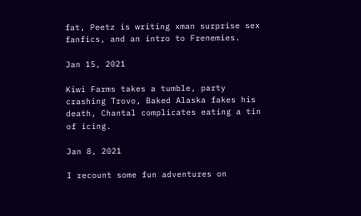fat, Peetz is writing xman surprise sex fanfics, and an intro to Frenemies.

Jan 15, 2021

Kiwi Farms takes a tumble, party crashing Trovo, Baked Alaska fakes his death, Chantal complicates eating a tin of icing.

Jan 8, 2021

I recount some fun adventures on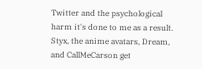Twitter and the psychological harm it's done to me as a result. Styx, the anime avatars, Dream, and CallMeCarson get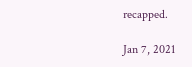recapped.

Jan 7, 2021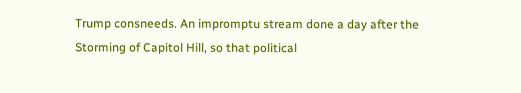Trump consneeds. An impromptu stream done a day after the Storming of Capitol Hill, so that political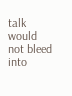talk would not bleed into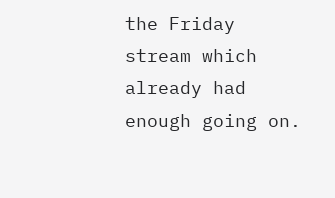the Friday stream which already had enough going on.